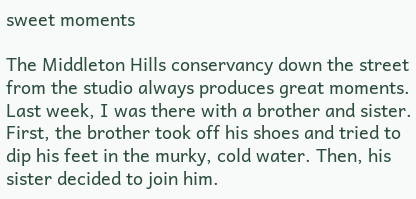sweet moments

The Middleton Hills conservancy down the street from the studio always produces great moments. Last week, I was there with a brother and sister. First, the brother took off his shoes and tried to dip his feet in the murky, cold water. Then, his sister decided to join him.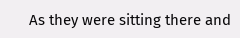As they were sitting there and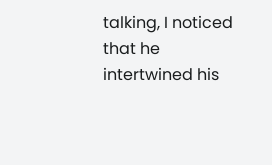talking, I noticed that he intertwined his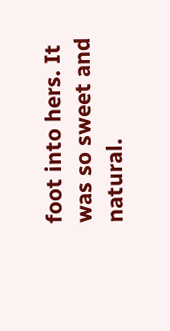foot into hers. It was so sweet and natural.